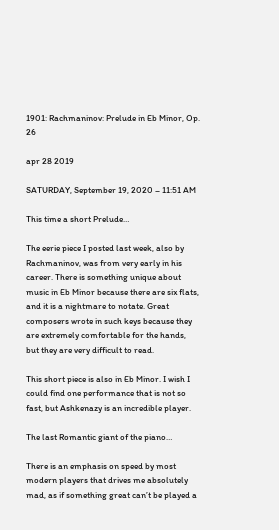1901: Rachmaninov: Prelude in Eb Minor, Op. 26

apr 28 2019

SATURDAY, September 19, 2020 – 11:51 AM

This time a short Prelude…

The eerie piece I posted last week, also by Rachmaninov, was from very early in his career. There is something unique about music in Eb Minor because there are six flats, and it is a nightmare to notate. Great composers wrote in such keys because they are extremely comfortable for the hands, but they are very difficult to read.

This short piece is also in Eb Minor. I wish I could find one performance that is not so fast, but Ashkenazy is an incredible player.

The last Romantic giant of the piano…

There is an emphasis on speed by most modern players that drives me absolutely mad, as if something great can’t be played a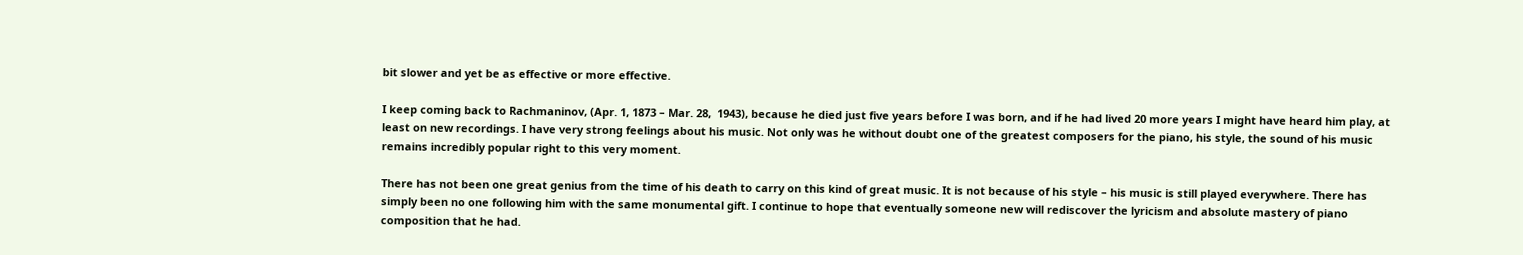bit slower and yet be as effective or more effective.

I keep coming back to Rachmaninov, (Apr. 1, 1873 – Mar. 28,  1943), because he died just five years before I was born, and if he had lived 20 more years I might have heard him play, at least on new recordings. I have very strong feelings about his music. Not only was he without doubt one of the greatest composers for the piano, his style, the sound of his music remains incredibly popular right to this very moment.

There has not been one great genius from the time of his death to carry on this kind of great music. It is not because of his style – his music is still played everywhere. There has simply been no one following him with the same monumental gift. I continue to hope that eventually someone new will rediscover the lyricism and absolute mastery of piano composition that he had.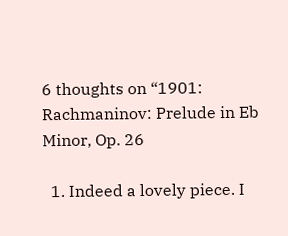6 thoughts on “1901: Rachmaninov: Prelude in Eb Minor, Op. 26

  1. Indeed a lovely piece. I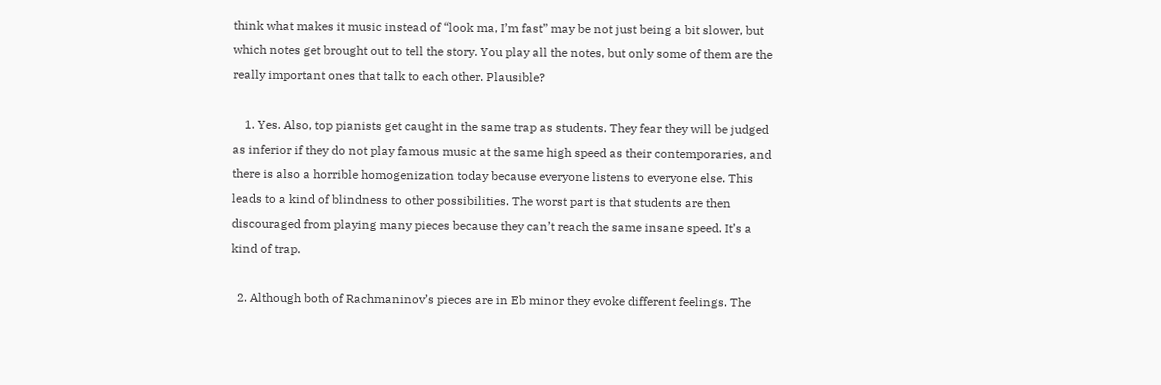think what makes it music instead of “look ma, I’m fast” may be not just being a bit slower, but which notes get brought out to tell the story. You play all the notes, but only some of them are the really important ones that talk to each other. Plausible?

    1. Yes. Also, top pianists get caught in the same trap as students. They fear they will be judged as inferior if they do not play famous music at the same high speed as their contemporaries, and there is also a horrible homogenization today because everyone listens to everyone else. This leads to a kind of blindness to other possibilities. The worst part is that students are then discouraged from playing many pieces because they can’t reach the same insane speed. It’s a kind of trap.

  2. Although both of Rachmaninov’s pieces are in Eb minor they evoke different feelings. The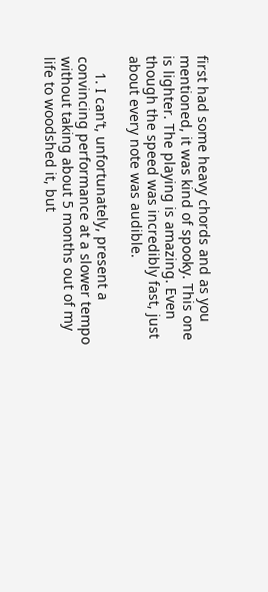first had some heavy chords and as you mentioned, it was kind of spooky. This one is lighter. The playing is amazing. Even though the speed was incredibly fast, just about every note was audible.

    1. I can’t, unfortunately, present a convincing performance at a slower tempo without taking about 5 months out of my life to woodshed it, but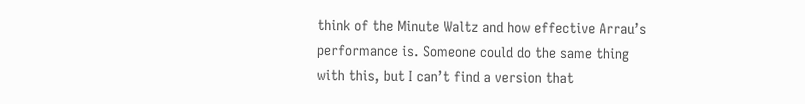think of the Minute Waltz and how effective Arrau’s performance is. Someone could do the same thing with this, but I can’t find a version that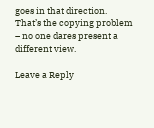goes in that direction. That’s the copying problem – no one dares present a different view.

Leave a Reply